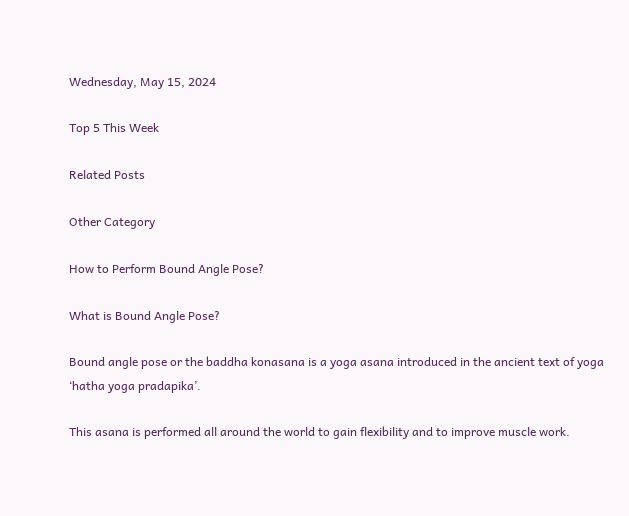Wednesday, May 15, 2024

Top 5 This Week

Related Posts

Other Category

How to Perform Bound Angle Pose?

What is Bound Angle Pose?

Bound angle pose or the baddha konasana is a yoga asana introduced in the ancient text of yoga ‘hatha yoga pradapika’.

This asana is performed all around the world to gain flexibility and to improve muscle work.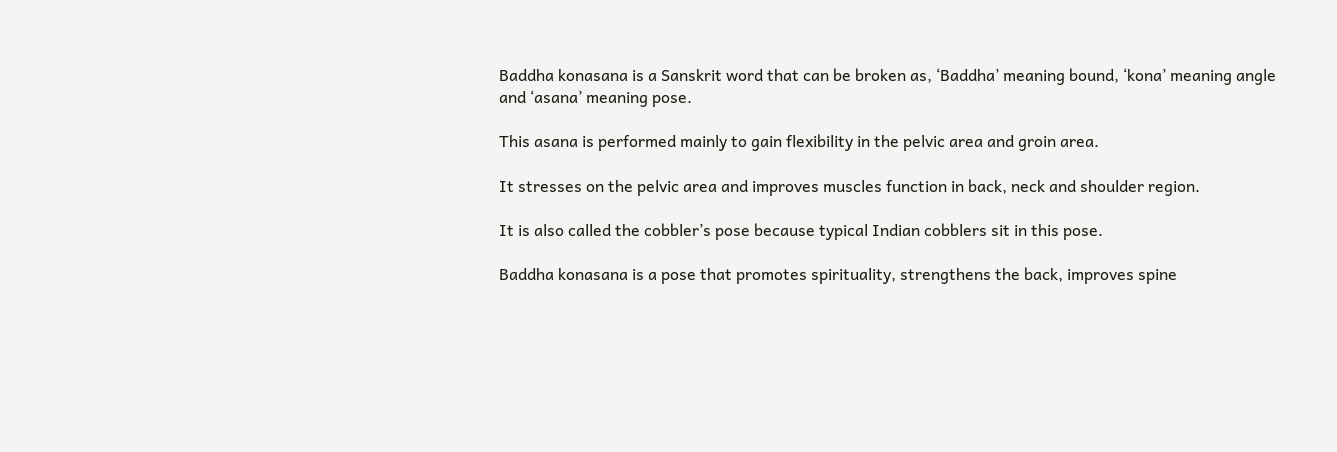Baddha konasana is a Sanskrit word that can be broken as, ‘Baddha’ meaning bound, ‘kona’ meaning angle and ‘asana’ meaning pose.

This asana is performed mainly to gain flexibility in the pelvic area and groin area.

It stresses on the pelvic area and improves muscles function in back, neck and shoulder region.

It is also called the cobbler’s pose because typical Indian cobblers sit in this pose.

Baddha konasana is a pose that promotes spirituality, strengthens the back, improves spine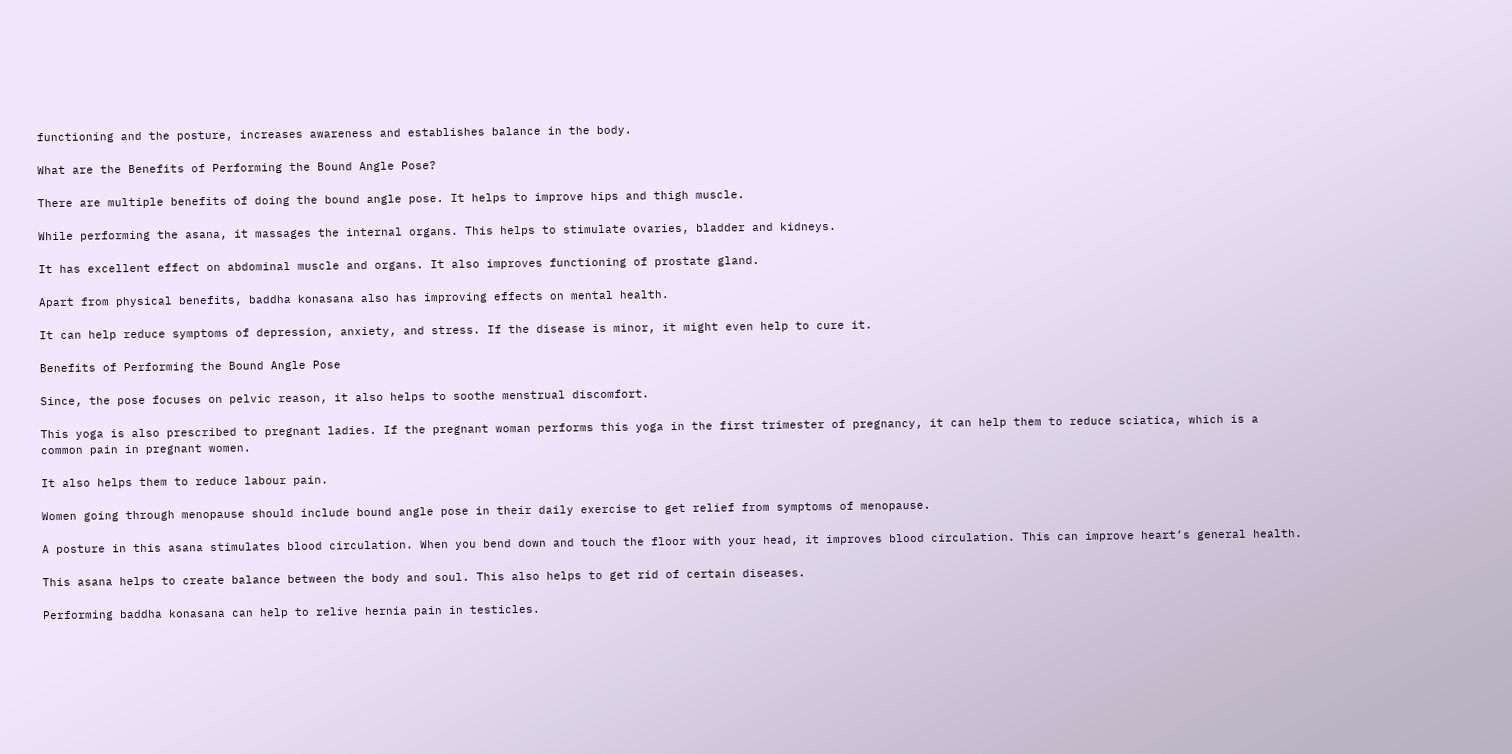functioning and the posture, increases awareness and establishes balance in the body.

What are the Benefits of Performing the Bound Angle Pose?

There are multiple benefits of doing the bound angle pose. It helps to improve hips and thigh muscle.

While performing the asana, it massages the internal organs. This helps to stimulate ovaries, bladder and kidneys.

It has excellent effect on abdominal muscle and organs. It also improves functioning of prostate gland.

Apart from physical benefits, baddha konasana also has improving effects on mental health.

It can help reduce symptoms of depression, anxiety, and stress. If the disease is minor, it might even help to cure it.

Benefits of Performing the Bound Angle Pose

Since, the pose focuses on pelvic reason, it also helps to soothe menstrual discomfort.

This yoga is also prescribed to pregnant ladies. If the pregnant woman performs this yoga in the first trimester of pregnancy, it can help them to reduce sciatica, which is a common pain in pregnant women.

It also helps them to reduce labour pain.

Women going through menopause should include bound angle pose in their daily exercise to get relief from symptoms of menopause.

A posture in this asana stimulates blood circulation. When you bend down and touch the floor with your head, it improves blood circulation. This can improve heart’s general health.

This asana helps to create balance between the body and soul. This also helps to get rid of certain diseases.

Performing baddha konasana can help to relive hernia pain in testicles.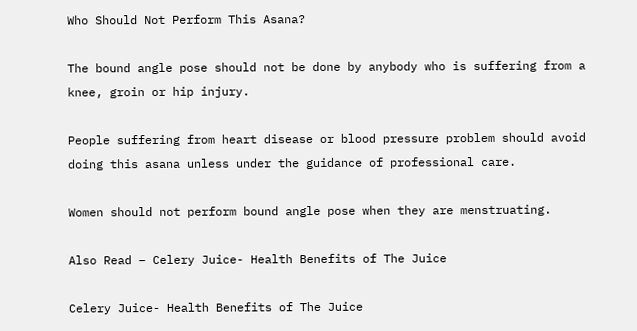Who Should Not Perform This Asana?

The bound angle pose should not be done by anybody who is suffering from a knee, groin or hip injury.

People suffering from heart disease or blood pressure problem should avoid doing this asana unless under the guidance of professional care.

Women should not perform bound angle pose when they are menstruating.

Also Read – Celery Juice- Health Benefits of The Juice

Celery Juice- Health Benefits of The Juice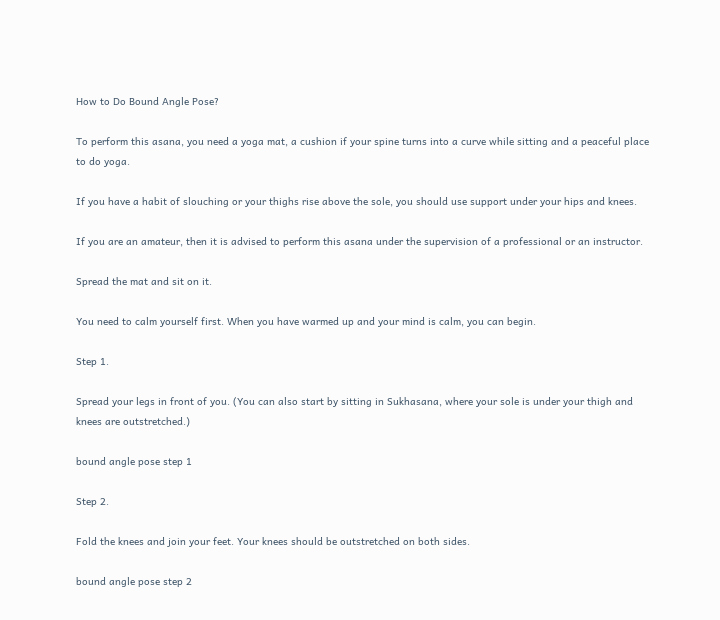How to Do Bound Angle Pose?

To perform this asana, you need a yoga mat, a cushion if your spine turns into a curve while sitting and a peaceful place to do yoga.

If you have a habit of slouching or your thighs rise above the sole, you should use support under your hips and knees.

If you are an amateur, then it is advised to perform this asana under the supervision of a professional or an instructor.

Spread the mat and sit on it.

You need to calm yourself first. When you have warmed up and your mind is calm, you can begin.

Step 1.

Spread your legs in front of you. (You can also start by sitting in Sukhasana, where your sole is under your thigh and knees are outstretched.)

bound angle pose step 1

Step 2.

Fold the knees and join your feet. Your knees should be outstretched on both sides.

bound angle pose step 2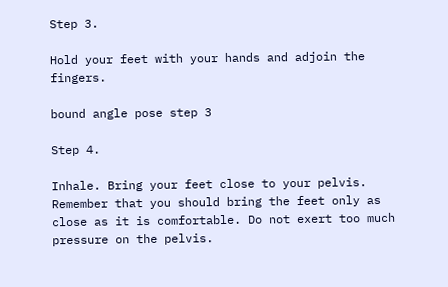Step 3.

Hold your feet with your hands and adjoin the fingers.

bound angle pose step 3

Step 4.

Inhale. Bring your feet close to your pelvis. Remember that you should bring the feet only as close as it is comfortable. Do not exert too much pressure on the pelvis.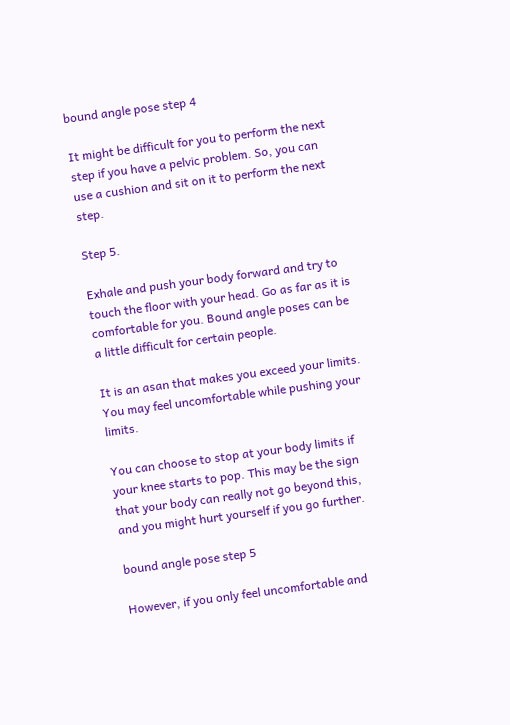bound angle pose step 4

It might be difficult for you to perform the next step if you have a pelvic problem. So, you can use a cushion and sit on it to perform the next step.

Step 5.

Exhale and push your body forward and try to touch the floor with your head. Go as far as it is comfortable for you. Bound angle poses can be a little difficult for certain people.

It is an asan that makes you exceed your limits. You may feel uncomfortable while pushing your limits.

You can choose to stop at your body limits if your knee starts to pop. This may be the sign that your body can really not go beyond this, and you might hurt yourself if you go further.

bound angle pose step 5

However, if you only feel uncomfortable and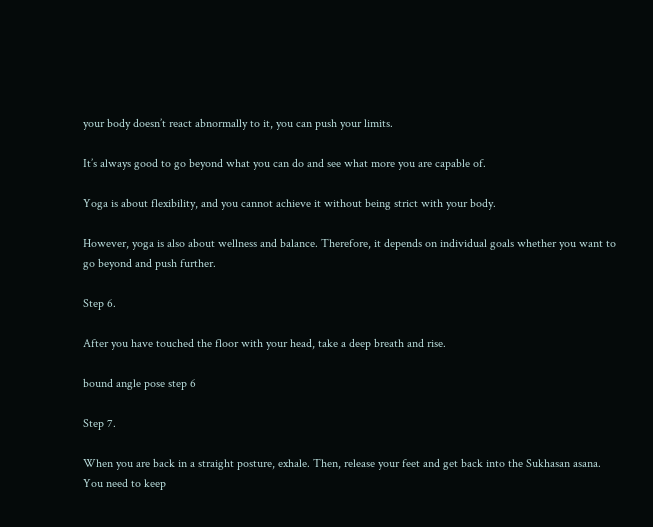your body doesn’t react abnormally to it, you can push your limits.

It’s always good to go beyond what you can do and see what more you are capable of.

Yoga is about flexibility, and you cannot achieve it without being strict with your body.

However, yoga is also about wellness and balance. Therefore, it depends on individual goals whether you want to go beyond and push further.

Step 6.

After you have touched the floor with your head, take a deep breath and rise.

bound angle pose step 6

Step 7.

When you are back in a straight posture, exhale. Then, release your feet and get back into the Sukhasan asana. You need to keep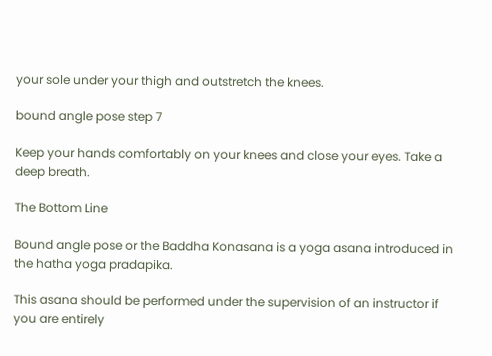your sole under your thigh and outstretch the knees.

bound angle pose step 7

Keep your hands comfortably on your knees and close your eyes. Take a deep breath.

The Bottom Line

Bound angle pose or the Baddha Konasana is a yoga asana introduced in the hatha yoga pradapika.

This asana should be performed under the supervision of an instructor if you are entirely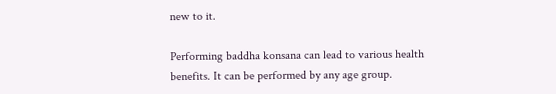new to it.

Performing baddha konsana can lead to various health benefits. It can be performed by any age group.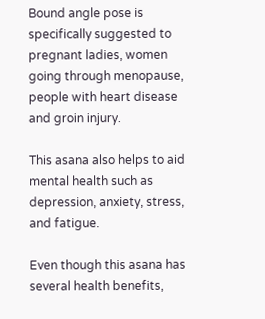Bound angle pose is specifically suggested to pregnant ladies, women going through menopause, people with heart disease and groin injury.

This asana also helps to aid mental health such as depression, anxiety, stress, and fatigue.

Even though this asana has several health benefits,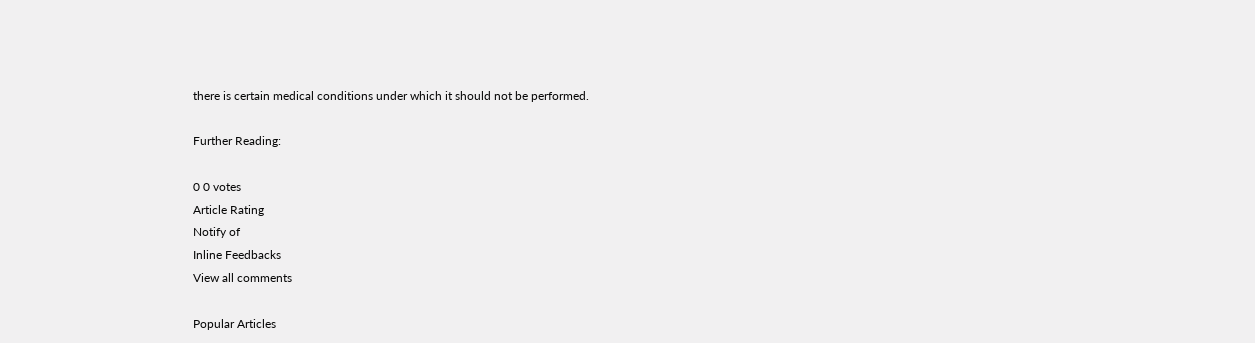there is certain medical conditions under which it should not be performed.

Further Reading:

0 0 votes
Article Rating
Notify of
Inline Feedbacks
View all comments

Popular Articles